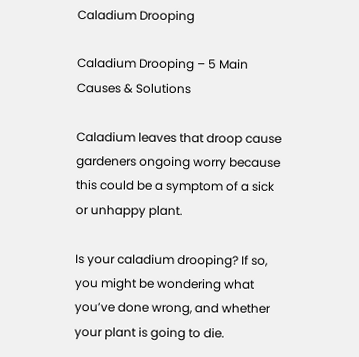Caladium Drooping

Caladium Drooping – 5 Main Causes & Solutions

Caladium leaves that droop cause gardeners ongoing worry because this could be a symptom of a sick or unhappy plant.

Is your caladium drooping? If so, you might be wondering what you’ve done wrong, and whether your plant is going to die.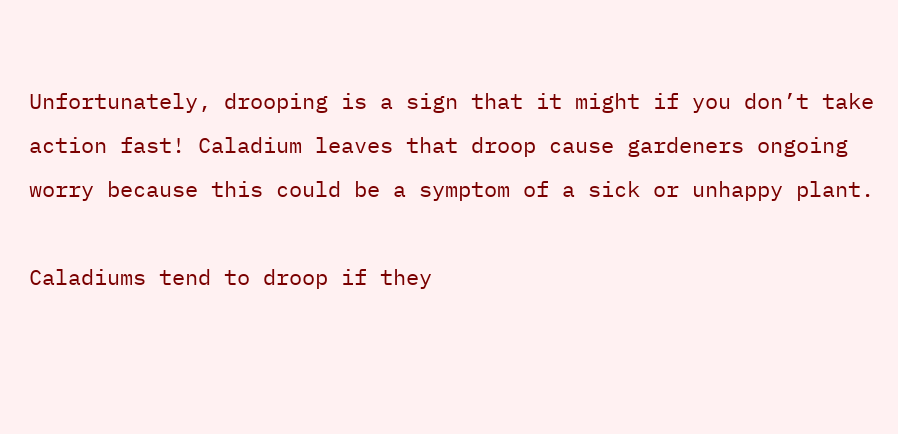Unfortunately, drooping is a sign that it might if you don’t take action fast! Caladium leaves that droop cause gardeners ongoing worry because this could be a symptom of a sick or unhappy plant.

Caladiums tend to droop if they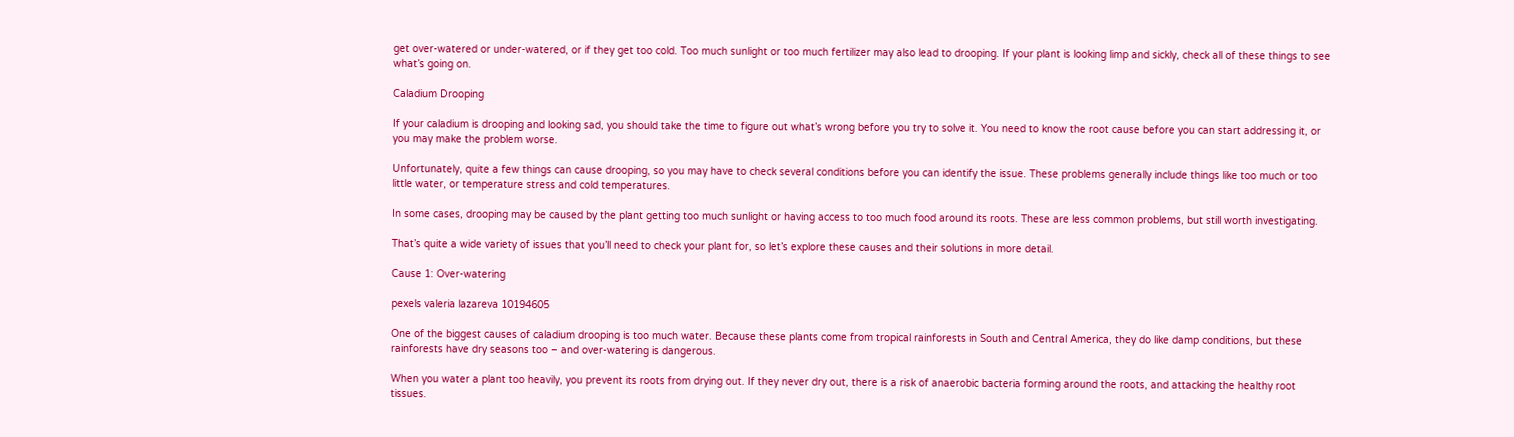get over-watered or under-watered, or if they get too cold. Too much sunlight or too much fertilizer may also lead to drooping. If your plant is looking limp and sickly, check all of these things to see what’s going on.

Caladium Drooping

If your caladium is drooping and looking sad, you should take the time to figure out what’s wrong before you try to solve it. You need to know the root cause before you can start addressing it, or you may make the problem worse.

Unfortunately, quite a few things can cause drooping, so you may have to check several conditions before you can identify the issue. These problems generally include things like too much or too little water, or temperature stress and cold temperatures.

In some cases, drooping may be caused by the plant getting too much sunlight or having access to too much food around its roots. These are less common problems, but still worth investigating.

That’s quite a wide variety of issues that you’ll need to check your plant for, so let’s explore these causes and their solutions in more detail.

Cause 1: Over-watering

pexels valeria lazareva 10194605

One of the biggest causes of caladium drooping is too much water. Because these plants come from tropical rainforests in South and Central America, they do like damp conditions, but these rainforests have dry seasons too – and over-watering is dangerous.

When you water a plant too heavily, you prevent its roots from drying out. If they never dry out, there is a risk of anaerobic bacteria forming around the roots, and attacking the healthy root tissues.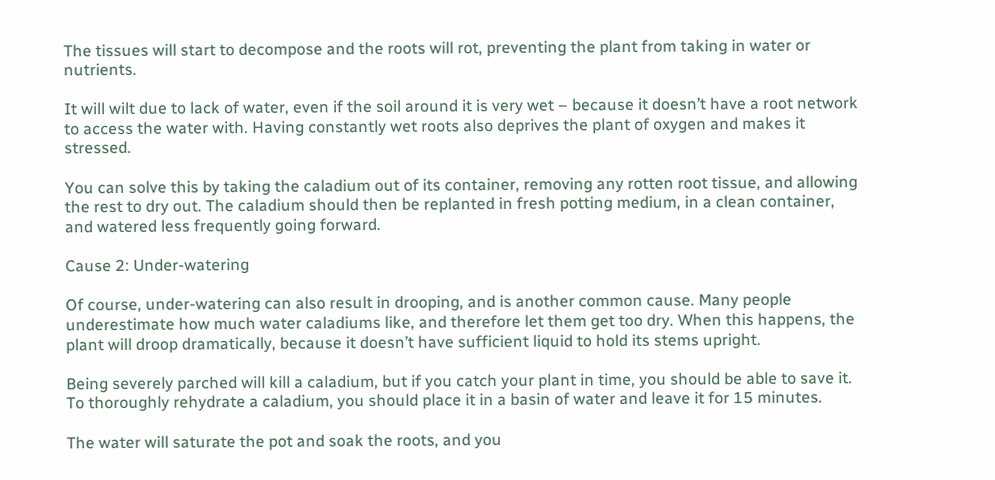The tissues will start to decompose and the roots will rot, preventing the plant from taking in water or nutrients.

It will wilt due to lack of water, even if the soil around it is very wet – because it doesn’t have a root network to access the water with. Having constantly wet roots also deprives the plant of oxygen and makes it stressed.

You can solve this by taking the caladium out of its container, removing any rotten root tissue, and allowing the rest to dry out. The caladium should then be replanted in fresh potting medium, in a clean container, and watered less frequently going forward.

Cause 2: Under-watering

Of course, under-watering can also result in drooping, and is another common cause. Many people underestimate how much water caladiums like, and therefore let them get too dry. When this happens, the plant will droop dramatically, because it doesn’t have sufficient liquid to hold its stems upright.

Being severely parched will kill a caladium, but if you catch your plant in time, you should be able to save it. To thoroughly rehydrate a caladium, you should place it in a basin of water and leave it for 15 minutes.

The water will saturate the pot and soak the roots, and you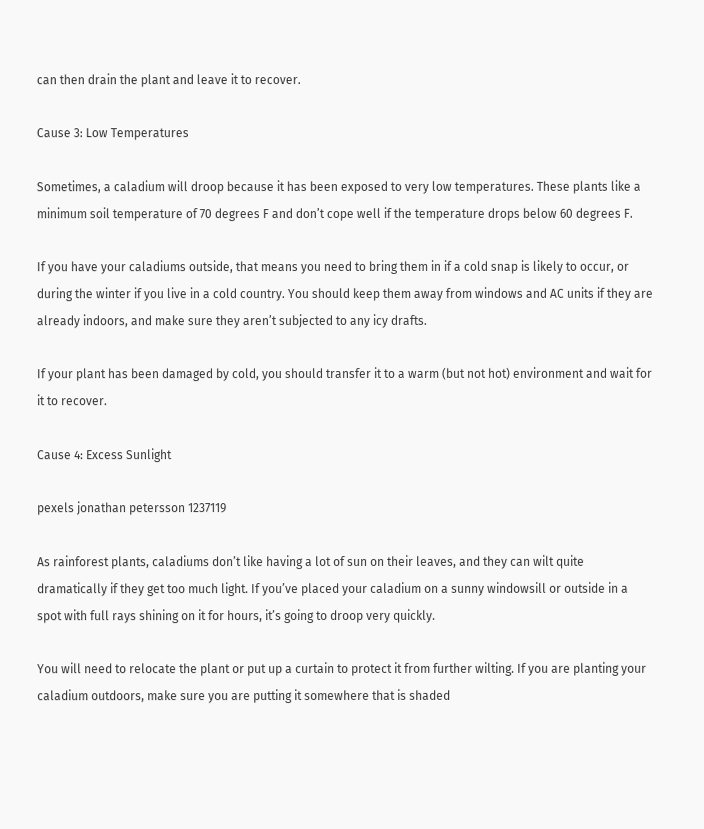can then drain the plant and leave it to recover.

Cause 3: Low Temperatures

Sometimes, a caladium will droop because it has been exposed to very low temperatures. These plants like a minimum soil temperature of 70 degrees F and don’t cope well if the temperature drops below 60 degrees F.

If you have your caladiums outside, that means you need to bring them in if a cold snap is likely to occur, or during the winter if you live in a cold country. You should keep them away from windows and AC units if they are already indoors, and make sure they aren’t subjected to any icy drafts.

If your plant has been damaged by cold, you should transfer it to a warm (but not hot) environment and wait for it to recover.

Cause 4: Excess Sunlight

pexels jonathan petersson 1237119

As rainforest plants, caladiums don’t like having a lot of sun on their leaves, and they can wilt quite dramatically if they get too much light. If you’ve placed your caladium on a sunny windowsill or outside in a spot with full rays shining on it for hours, it’s going to droop very quickly.

You will need to relocate the plant or put up a curtain to protect it from further wilting. If you are planting your caladium outdoors, make sure you are putting it somewhere that is shaded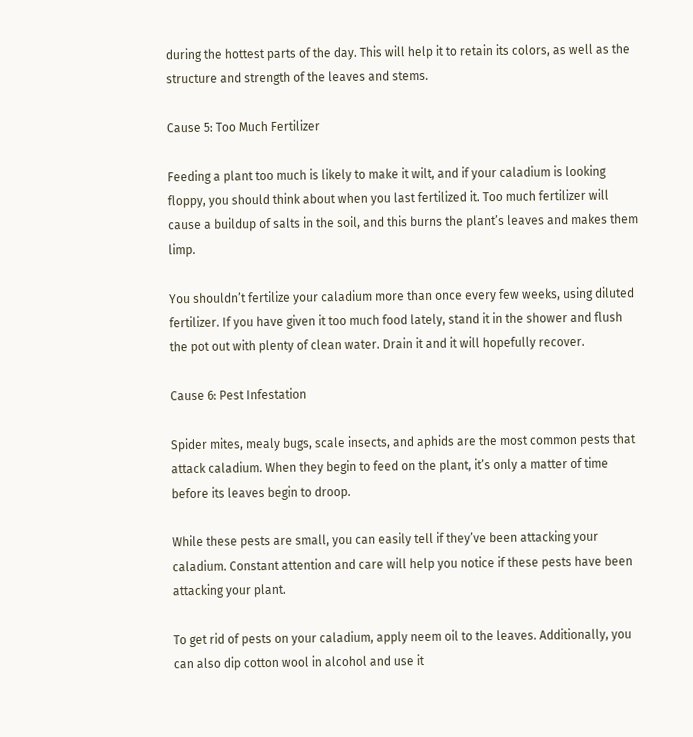during the hottest parts of the day. This will help it to retain its colors, as well as the structure and strength of the leaves and stems.

Cause 5: Too Much Fertilizer

Feeding a plant too much is likely to make it wilt, and if your caladium is looking floppy, you should think about when you last fertilized it. Too much fertilizer will cause a buildup of salts in the soil, and this burns the plant’s leaves and makes them limp.

You shouldn’t fertilize your caladium more than once every few weeks, using diluted fertilizer. If you have given it too much food lately, stand it in the shower and flush the pot out with plenty of clean water. Drain it and it will hopefully recover.

Cause 6: Pest Infestation

Spider mites, mealy bugs, scale insects, and aphids are the most common pests that attack caladium. When they begin to feed on the plant, it’s only a matter of time before its leaves begin to droop.

While these pests are small, you can easily tell if they’ve been attacking your caladium. Constant attention and care will help you notice if these pests have been attacking your plant.

To get rid of pests on your caladium, apply neem oil to the leaves. Additionally, you can also dip cotton wool in alcohol and use it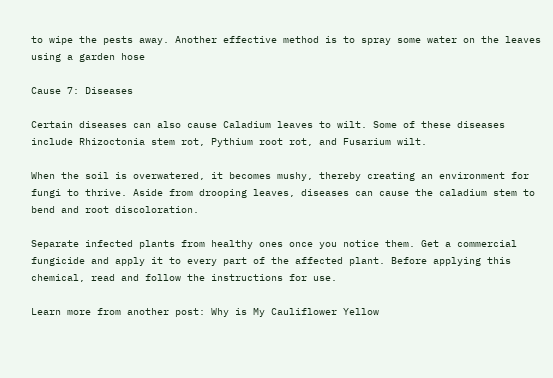to wipe the pests away. Another effective method is to spray some water on the leaves using a garden hose

Cause 7: Diseases

Certain diseases can also cause Caladium leaves to wilt. Some of these diseases include Rhizoctonia stem rot, Pythium root rot, and Fusarium wilt.

When the soil is overwatered, it becomes mushy, thereby creating an environment for fungi to thrive. Aside from drooping leaves, diseases can cause the caladium stem to bend and root discoloration.

Separate infected plants from healthy ones once you notice them. Get a commercial fungicide and apply it to every part of the affected plant. Before applying this chemical, read and follow the instructions for use.

Learn more from another post: Why is My Cauliflower Yellow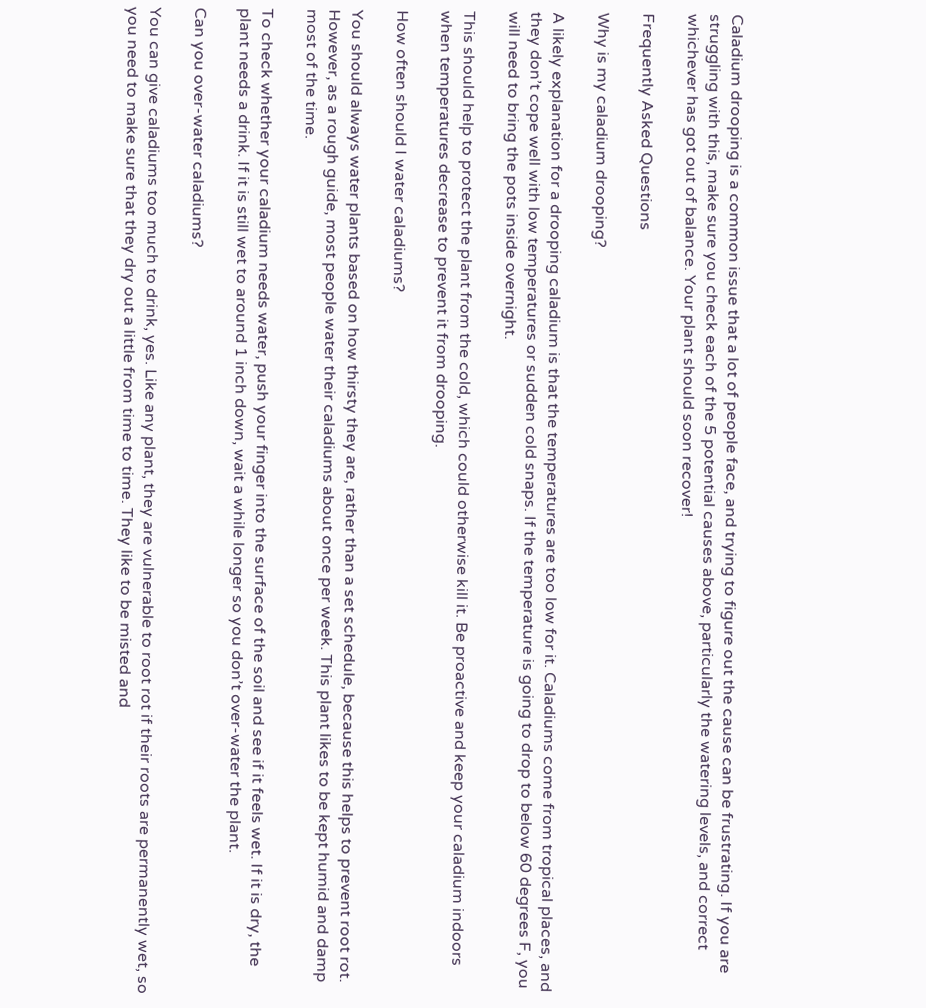Caladium drooping is a common issue that a lot of people face, and trying to figure out the cause can be frustrating. If you are struggling with this, make sure you check each of the 5 potential causes above, particularly the watering levels, and correct whichever has got out of balance. Your plant should soon recover!

Frequently Asked Questions

Why is my caladium drooping?

A likely explanation for a drooping caladium is that the temperatures are too low for it. Caladiums come from tropical places, and they don’t cope well with low temperatures or sudden cold snaps. If the temperature is going to drop to below 60 degrees F, you will need to bring the pots inside overnight.

This should help to protect the plant from the cold, which could otherwise kill it. Be proactive and keep your caladium indoors when temperatures decrease to prevent it from drooping.

How often should I water caladiums?

You should always water plants based on how thirsty they are, rather than a set schedule, because this helps to prevent root rot. However, as a rough guide, most people water their caladiums about once per week. This plant likes to be kept humid and damp most of the time.

To check whether your caladium needs water, push your finger into the surface of the soil and see if it feels wet. If it is dry, the plant needs a drink. If it is still wet to around 1 inch down, wait a while longer so you don’t over-water the plant.

Can you over-water caladiums?

You can give caladiums too much to drink, yes. Like any plant, they are vulnerable to root rot if their roots are permanently wet, so you need to make sure that they dry out a little from time to time. They like to be misted and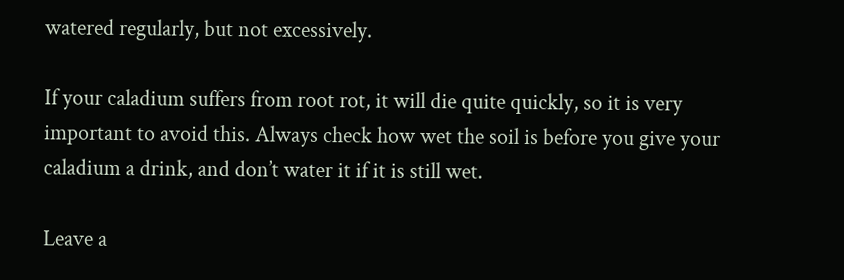watered regularly, but not excessively.

If your caladium suffers from root rot, it will die quite quickly, so it is very important to avoid this. Always check how wet the soil is before you give your caladium a drink, and don’t water it if it is still wet.

Leave a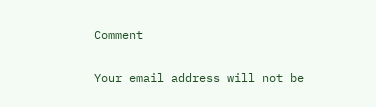Comment

Your email address will not be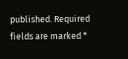published. Required fields are marked *